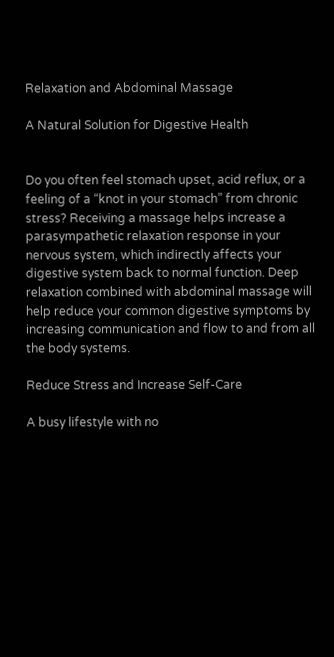Relaxation and Abdominal Massage

A Natural Solution for Digestive Health


Do you often feel stomach upset, acid reflux, or a feeling of a “knot in your stomach” from chronic stress? Receiving a massage helps increase a parasympathetic relaxation response in your nervous system, which indirectly affects your digestive system back to normal function. Deep relaxation combined with abdominal massage will help reduce your common digestive symptoms by increasing communication and flow to and from all the body systems.

Reduce Stress and Increase Self-Care

A busy lifestyle with no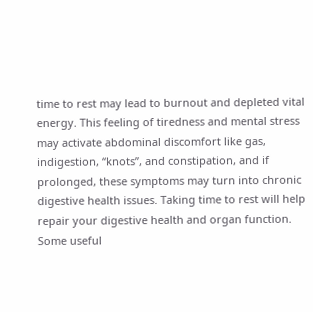time to rest may lead to burnout and depleted vital energy. This feeling of tiredness and mental stress may activate abdominal discomfort like gas, indigestion, “knots”, and constipation, and if prolonged, these symptoms may turn into chronic digestive health issues. Taking time to rest will help repair your digestive health and organ function. Some useful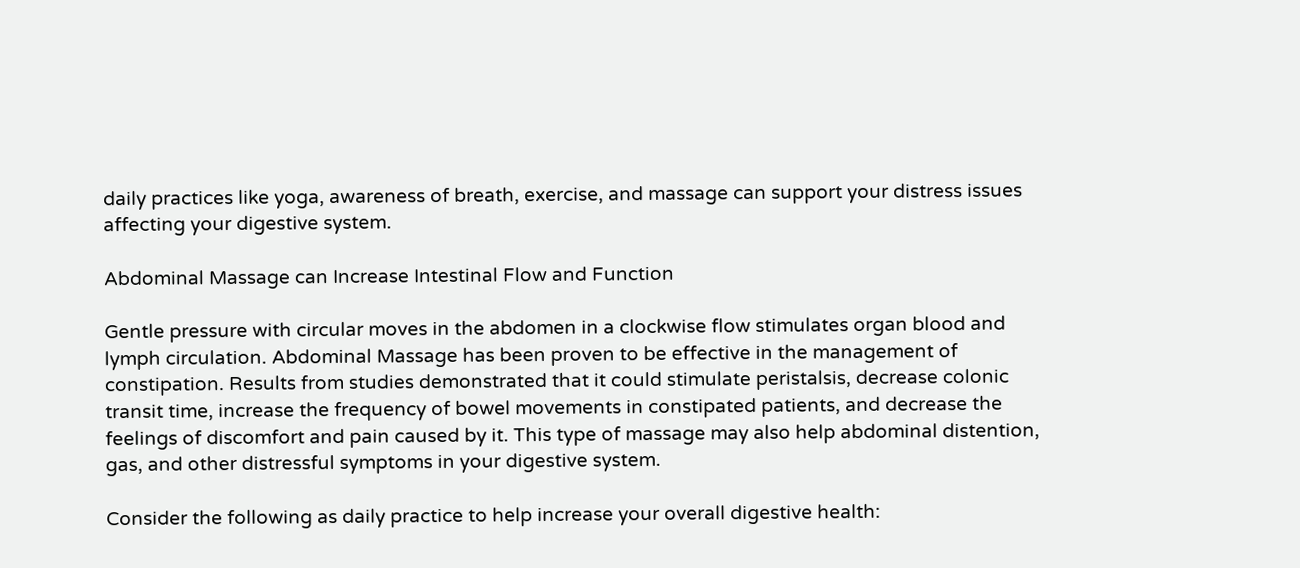daily practices like yoga, awareness of breath, exercise, and massage can support your distress issues affecting your digestive system.

Abdominal Massage can Increase Intestinal Flow and Function

Gentle pressure with circular moves in the abdomen in a clockwise flow stimulates organ blood and lymph circulation. Abdominal Massage has been proven to be effective in the management of constipation. Results from studies demonstrated that it could stimulate peristalsis, decrease colonic transit time, increase the frequency of bowel movements in constipated patients, and decrease the feelings of discomfort and pain caused by it. This type of massage may also help abdominal distention, gas, and other distressful symptoms in your digestive system.

Consider the following as daily practice to help increase your overall digestive health: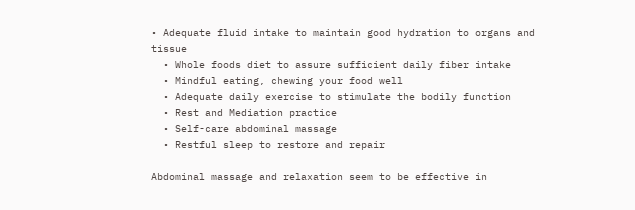• Adequate fluid intake to maintain good hydration to organs and tissue
  • Whole foods diet to assure sufficient daily fiber intake
  • Mindful eating, chewing your food well
  • Adequate daily exercise to stimulate the bodily function
  • Rest and Mediation practice
  • Self-care abdominal massage
  • Restful sleep to restore and repair

Abdominal massage and relaxation seem to be effective in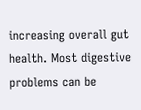increasing overall gut health. Most digestive problems can be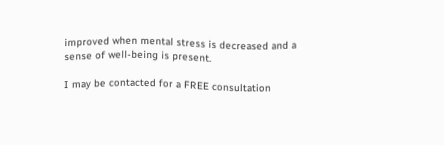improved when mental stress is decreased and a sense of well-being is present.

I may be contacted for a FREE consultation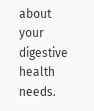about your digestive health needs.